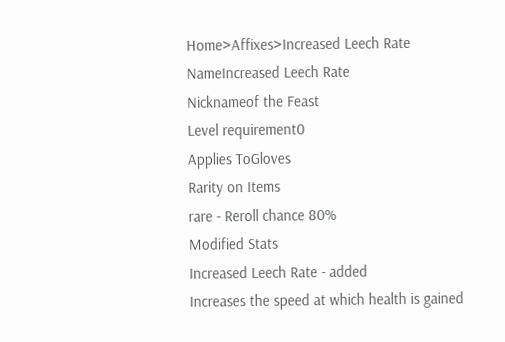Home>Affixes>Increased Leech Rate
NameIncreased Leech Rate
Nicknameof the Feast
Level requirement0
Applies ToGloves
Rarity on Items
rare - Reroll chance 80%
Modified Stats
Increased Leech Rate - added
Increases the speed at which health is gained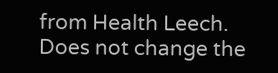from Health Leech. Does not change the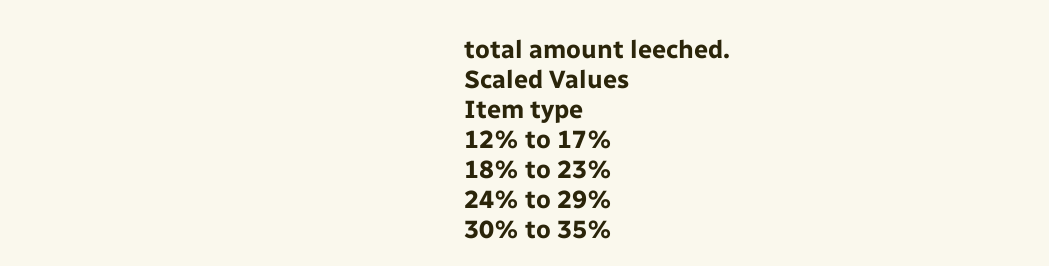total amount leeched.
Scaled Values
Item type
12% to 17%
18% to 23%
24% to 29%
30% to 35%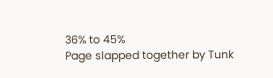36% to 45%
Page slapped together by Tunk